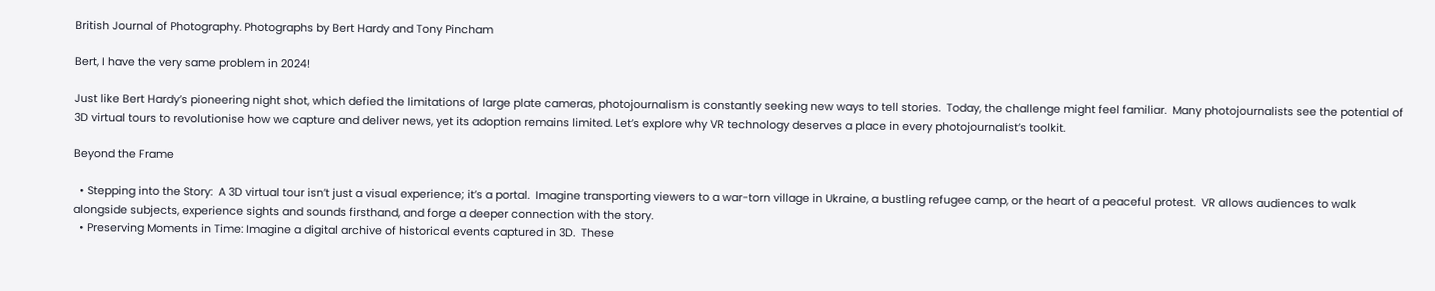British Journal of Photography. Photographs by Bert Hardy and Tony Pincham

Bert, I have the very same problem in 2024!

Just like Bert Hardy’s pioneering night shot, which defied the limitations of large plate cameras, photojournalism is constantly seeking new ways to tell stories.  Today, the challenge might feel familiar.  Many photojournalists see the potential of 3D virtual tours to revolutionise how we capture and deliver news, yet its adoption remains limited. Let’s explore why VR technology deserves a place in every photojournalist’s toolkit.

Beyond the Frame

  • Stepping into the Story:  A 3D virtual tour isn’t just a visual experience; it’s a portal.  Imagine transporting viewers to a war-torn village in Ukraine, a bustling refugee camp, or the heart of a peaceful protest.  VR allows audiences to walk alongside subjects, experience sights and sounds firsthand, and forge a deeper connection with the story.
  • Preserving Moments in Time: Imagine a digital archive of historical events captured in 3D.  These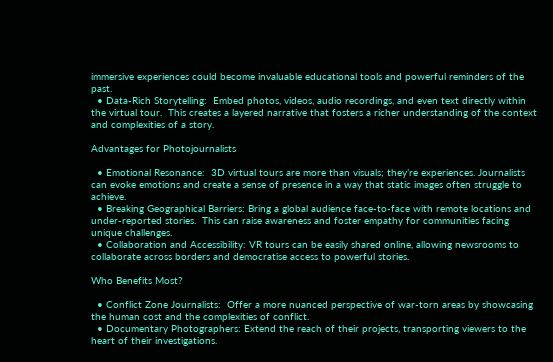immersive experiences could become invaluable educational tools and powerful reminders of the past.
  • Data-Rich Storytelling:  Embed photos, videos, audio recordings, and even text directly within the virtual tour.  This creates a layered narrative that fosters a richer understanding of the context and complexities of a story.

Advantages for Photojournalists

  • Emotional Resonance:  3D virtual tours are more than visuals; they’re experiences. Journalists can evoke emotions and create a sense of presence in a way that static images often struggle to achieve.
  • Breaking Geographical Barriers: Bring a global audience face-to-face with remote locations and under-reported stories.  This can raise awareness and foster empathy for communities facing unique challenges.
  • Collaboration and Accessibility: VR tours can be easily shared online, allowing newsrooms to collaborate across borders and democratise access to powerful stories.

Who Benefits Most?

  • Conflict Zone Journalists:  Offer a more nuanced perspective of war-torn areas by showcasing the human cost and the complexities of conflict.
  • Documentary Photographers: Extend the reach of their projects, transporting viewers to the heart of their investigations.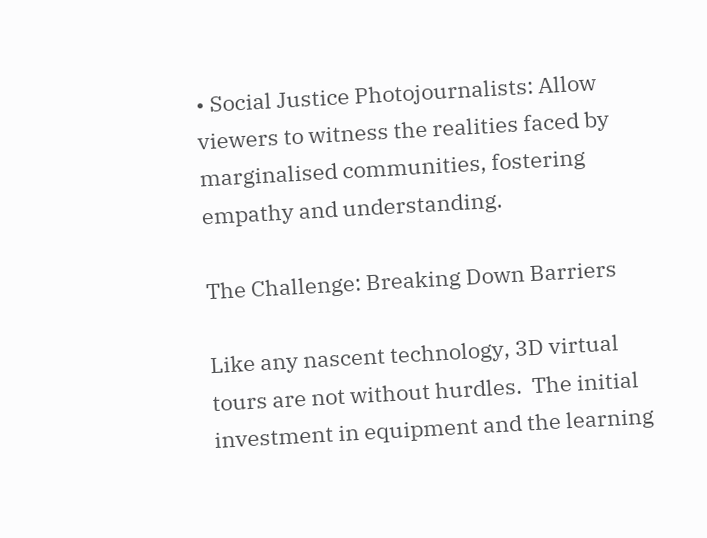• Social Justice Photojournalists: Allow viewers to witness the realities faced by marginalised communities, fostering empathy and understanding.

The Challenge: Breaking Down Barriers

Like any nascent technology, 3D virtual tours are not without hurdles.  The initial investment in equipment and the learning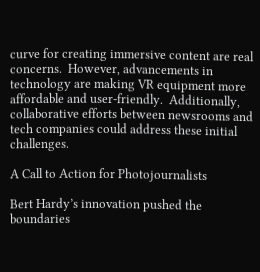curve for creating immersive content are real concerns.  However, advancements in technology are making VR equipment more affordable and user-friendly.  Additionally, collaborative efforts between newsrooms and tech companies could address these initial challenges.

A Call to Action for Photojournalists

Bert Hardy’s innovation pushed the boundaries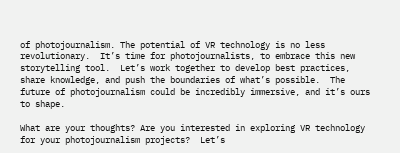of photojournalism. The potential of VR technology is no less revolutionary.  It’s time for photojournalists, to embrace this new storytelling tool.  Let’s work together to develop best practices, share knowledge, and push the boundaries of what’s possible.  The future of photojournalism could be incredibly immersive, and it’s ours to shape.

What are your thoughts? Are you interested in exploring VR technology for your photojournalism projects?  Let’s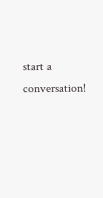start a conversation!